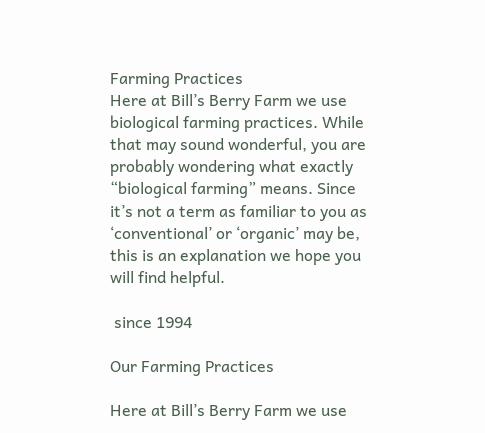Farming Practices
Here at Bill’s Berry Farm we use biological farming practices. While that may sound wonderful, you are probably wondering what exactly “biological farming” means. Since it’s not a term as familiar to you as ‘conventional’ or ‘organic’ may be, this is an explanation we hope you will find helpful.

 since 1994

Our Farming Practices

Here at Bill’s Berry Farm we use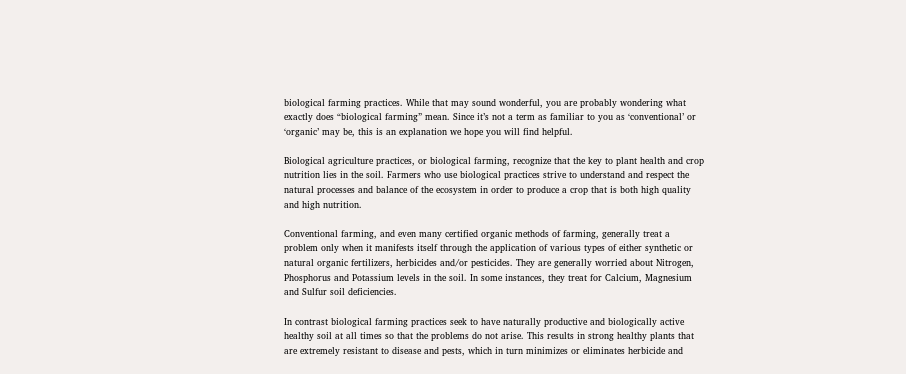biological farming practices. While that may sound wonderful, you are probably wondering what exactly does “biological farming” mean. Since it’s not a term as familiar to you as ‘conventional’ or ‘organic’ may be, this is an explanation we hope you will find helpful.

Biological agriculture practices, or biological farming, recognize that the key to plant health and crop nutrition lies in the soil. Farmers who use biological practices strive to understand and respect the natural processes and balance of the ecosystem in order to produce a crop that is both high quality and high nutrition.

Conventional farming, and even many certified organic methods of farming, generally treat a problem only when it manifests itself through the application of various types of either synthetic or natural organic fertilizers, herbicides and/or pesticides. They are generally worried about Nitrogen, Phosphorus and Potassium levels in the soil. In some instances, they treat for Calcium, Magnesium and Sulfur soil deficiencies.

In contrast biological farming practices seek to have naturally productive and biologically active healthy soil at all times so that the problems do not arise. This results in strong healthy plants that are extremely resistant to disease and pests, which in turn minimizes or eliminates herbicide and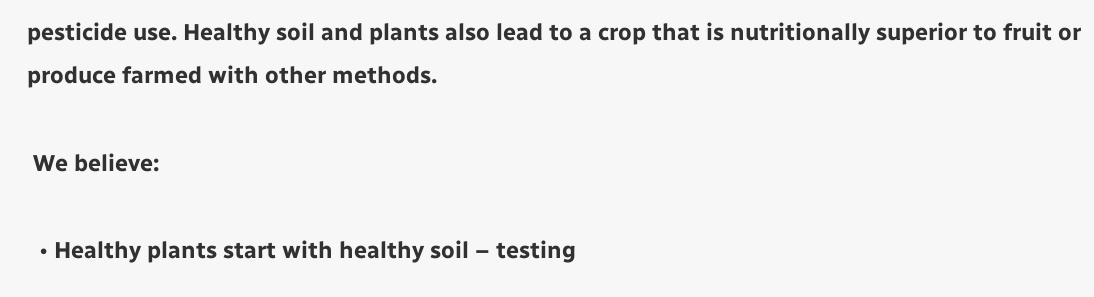pesticide use. Healthy soil and plants also lead to a crop that is nutritionally superior to fruit or produce farmed with other methods.

 We believe:

  • Healthy plants start with healthy soil – testing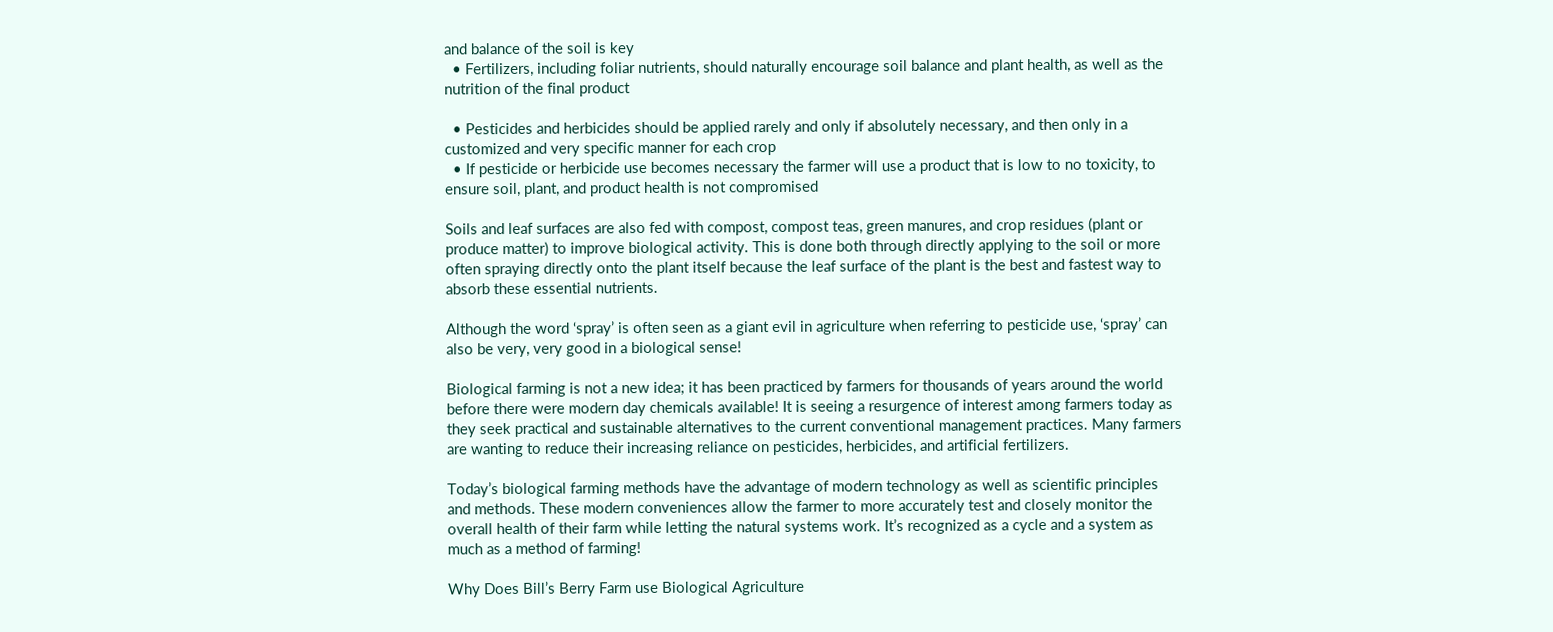and balance of the soil is key
  • Fertilizers, including foliar nutrients, should naturally encourage soil balance and plant health, as well as the nutrition of the final product

  • Pesticides and herbicides should be applied rarely and only if absolutely necessary, and then only in a customized and very specific manner for each crop
  • If pesticide or herbicide use becomes necessary the farmer will use a product that is low to no toxicity, to ensure soil, plant, and product health is not compromised

Soils and leaf surfaces are also fed with compost, compost teas, green manures, and crop residues (plant or produce matter) to improve biological activity. This is done both through directly applying to the soil or more often spraying directly onto the plant itself because the leaf surface of the plant is the best and fastest way to absorb these essential nutrients.

Although the word ‘spray’ is often seen as a giant evil in agriculture when referring to pesticide use, ‘spray’ can also be very, very good in a biological sense!

Biological farming is not a new idea; it has been practiced by farmers for thousands of years around the world before there were modern day chemicals available! It is seeing a resurgence of interest among farmers today as they seek practical and sustainable alternatives to the current conventional management practices. Many farmers are wanting to reduce their increasing reliance on pesticides, herbicides, and artificial fertilizers.

Today’s biological farming methods have the advantage of modern technology as well as scientific principles and methods. These modern conveniences allow the farmer to more accurately test and closely monitor the overall health of their farm while letting the natural systems work. It’s recognized as a cycle and a system as much as a method of farming!

Why Does Bill’s Berry Farm use Biological Agriculture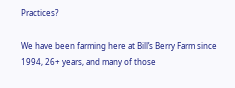Practices?

We have been farming here at Bill’s Berry Farm since 1994, 26+ years, and many of those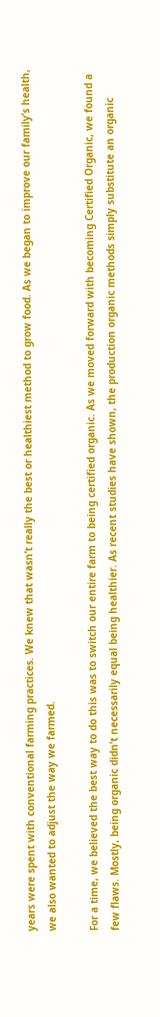years were spent with conventional farming practices. We knew that wasn’t really the best or healthiest method to grow food. As we began to improve our family’s health, we also wanted to adjust the way we farmed.

For a time, we believed the best way to do this was to switch our entire farm to being certified organic. As we moved forward with becoming Certified Organic, we found a few flaws. Mostly, being organic didn’t necessarily equal being healthier. As recent studies have shown, the production organic methods simply substitute an organic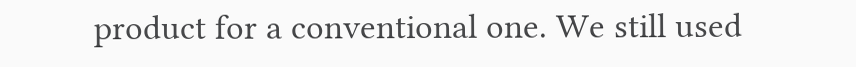product for a conventional one. We still used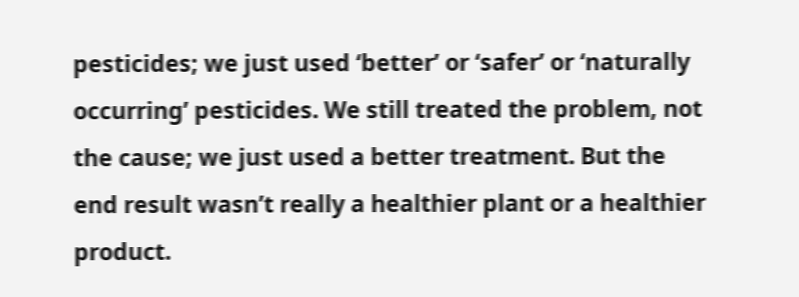pesticides; we just used ‘better’ or ‘safer’ or ‘naturally occurring’ pesticides. We still treated the problem, not the cause; we just used a better treatment. But the end result wasn’t really a healthier plant or a healthier product.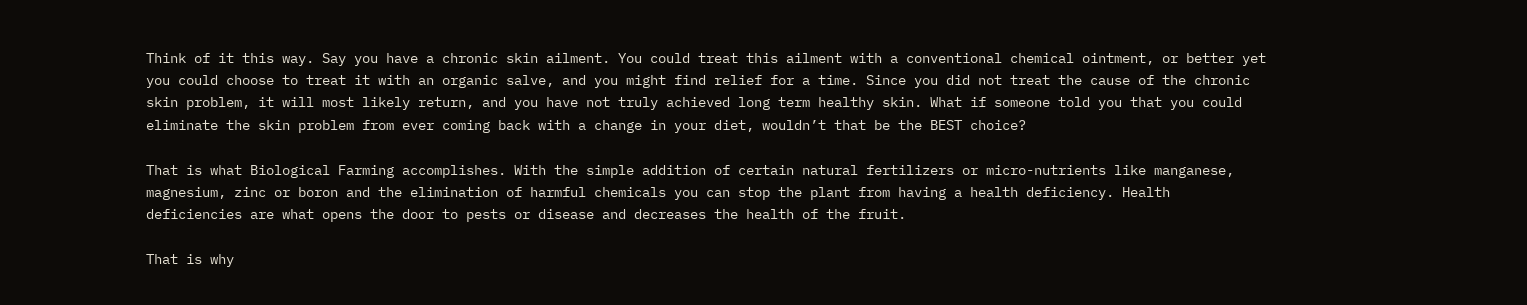Think of it this way. Say you have a chronic skin ailment. You could treat this ailment with a conventional chemical ointment, or better yet you could choose to treat it with an organic salve, and you might find relief for a time. Since you did not treat the cause of the chronic skin problem, it will most likely return, and you have not truly achieved long term healthy skin. What if someone told you that you could eliminate the skin problem from ever coming back with a change in your diet, wouldn’t that be the BEST choice?

That is what Biological Farming accomplishes. With the simple addition of certain natural fertilizers or micro-nutrients like manganese, magnesium, zinc or boron and the elimination of harmful chemicals you can stop the plant from having a health deficiency. Health deficiencies are what opens the door to pests or disease and decreases the health of the fruit.

That is why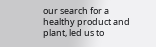our search for a healthy product and plant, led us to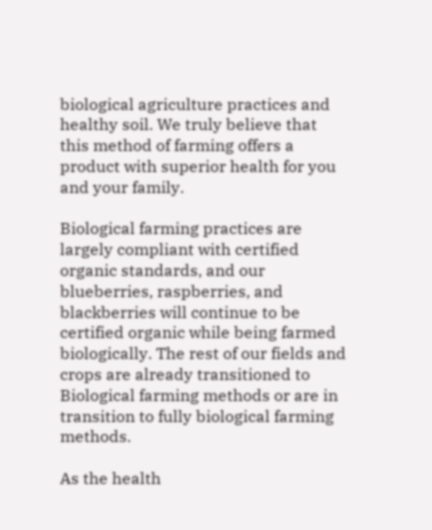biological agriculture practices and healthy soil. We truly believe that this method of farming offers a product with superior health for you and your family.

Biological farming practices are largely compliant with certified organic standards, and our blueberries, raspberries, and blackberries will continue to be certified organic while being farmed biologically. The rest of our fields and crops are already transitioned to Biological farming methods or are in transition to fully biological farming methods.

As the health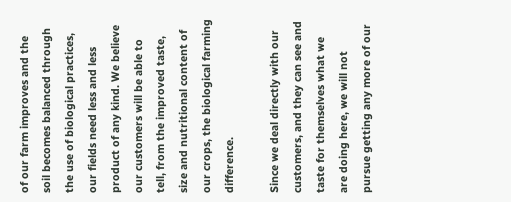of our farm improves and the soil becomes balanced through the use of biological practices, our fields need less and less product of any kind. We believe our customers will be able to tell, from the improved taste, size and nutritional content of our crops, the biological farming difference.

Since we deal directly with our customers, and they can see and taste for themselves what we are doing here, we will not pursue getting any more of our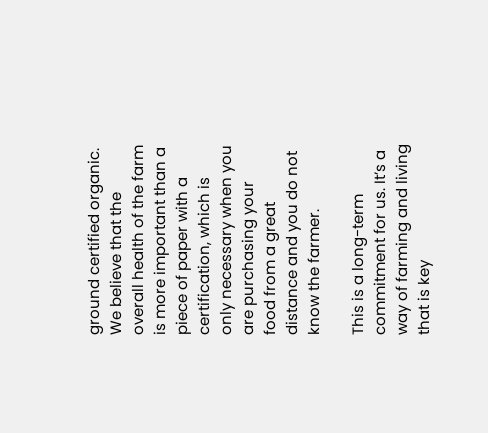ground certified organic. We believe that the overall health of the farm is more important than a piece of paper with a certification, which is only necessary when you are purchasing your food from a great distance and you do not know the farmer.

This is a long-term commitment for us. It’s a way of farming and living that is key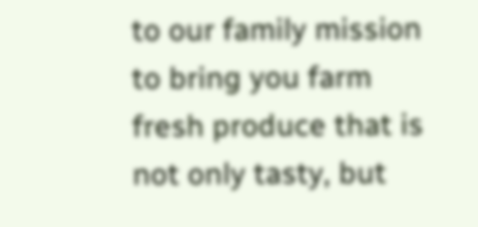to our family mission to bring you farm fresh produce that is not only tasty, but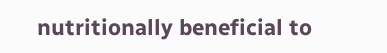nutritionally beneficial to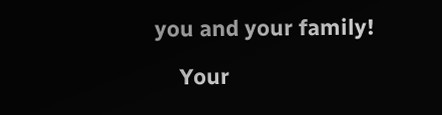you and your family!

    Your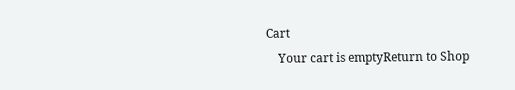Cart
    Your cart is emptyReturn to Shop